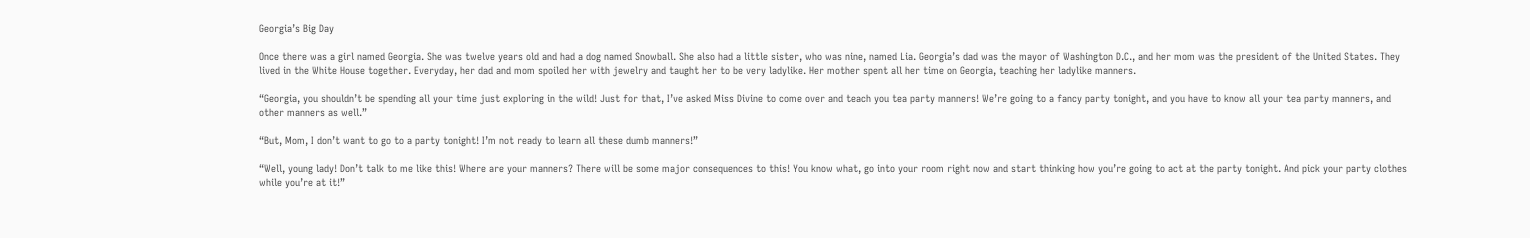Georgia’s Big Day

Once there was a girl named Georgia. She was twelve years old and had a dog named Snowball. She also had a little sister, who was nine, named Lia. Georgia’s dad was the mayor of Washington D.C., and her mom was the president of the United States. They lived in the White House together. Everyday, her dad and mom spoiled her with jewelry and taught her to be very ladylike. Her mother spent all her time on Georgia, teaching her ladylike manners.

“Georgia, you shouldn’t be spending all your time just exploring in the wild! Just for that, I’ve asked Miss Divine to come over and teach you tea party manners! We’re going to a fancy party tonight, and you have to know all your tea party manners, and other manners as well.”

“But, Mom, I don’t want to go to a party tonight! I’m not ready to learn all these dumb manners!”

“Well, young lady! Don’t talk to me like this! Where are your manners? There will be some major consequences to this! You know what, go into your room right now and start thinking how you’re going to act at the party tonight. And pick your party clothes while you’re at it!”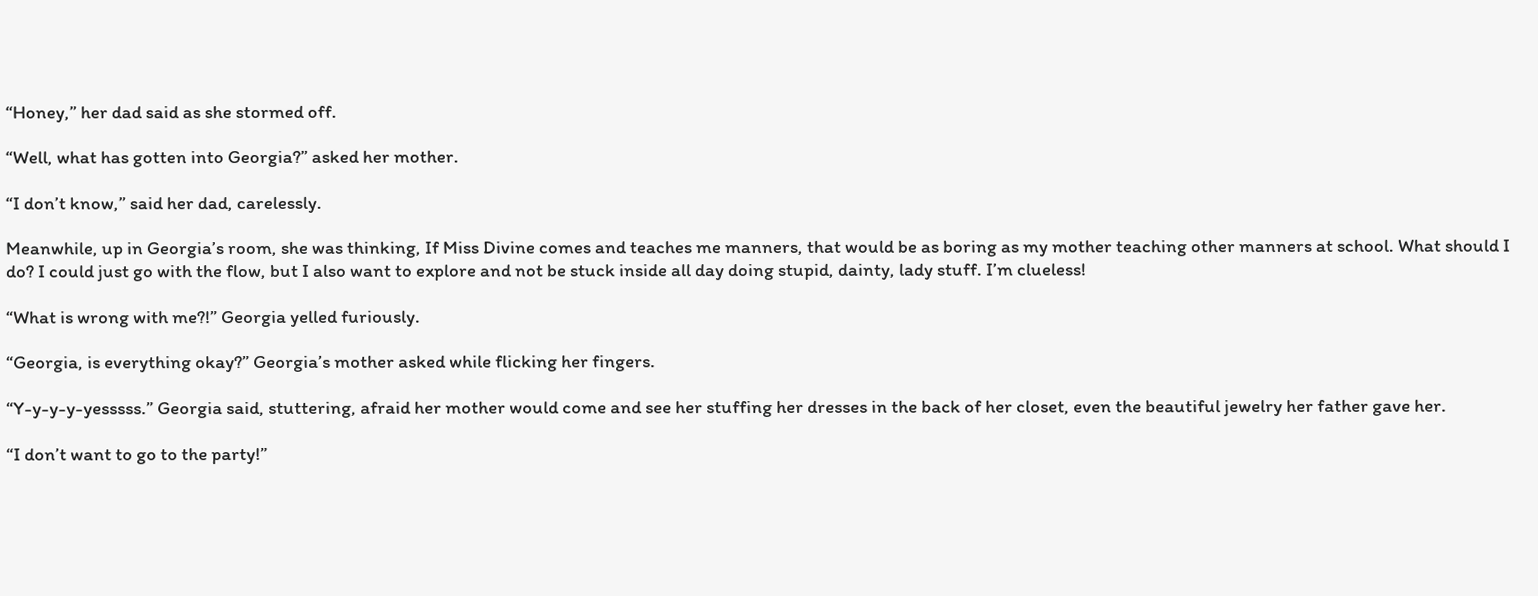“Honey,” her dad said as she stormed off.

“Well, what has gotten into Georgia?” asked her mother.

“I don’t know,” said her dad, carelessly.

Meanwhile, up in Georgia’s room, she was thinking, If Miss Divine comes and teaches me manners, that would be as boring as my mother teaching other manners at school. What should I do? I could just go with the flow, but I also want to explore and not be stuck inside all day doing stupid, dainty, lady stuff. I’m clueless!

“What is wrong with me?!” Georgia yelled furiously.

“Georgia, is everything okay?” Georgia’s mother asked while flicking her fingers.

“Y-y-y-y-yesssss.” Georgia said, stuttering, afraid her mother would come and see her stuffing her dresses in the back of her closet, even the beautiful jewelry her father gave her.

“I don’t want to go to the party!”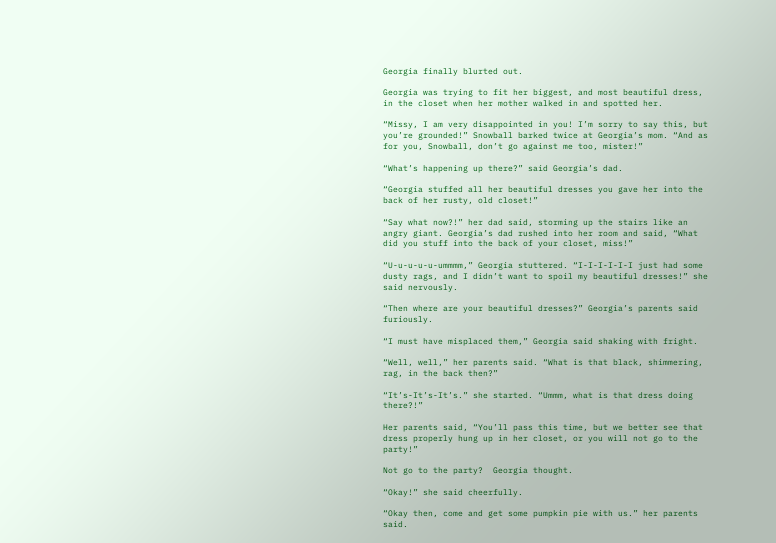Georgia finally blurted out.

Georgia was trying to fit her biggest, and most beautiful dress, in the closet when her mother walked in and spotted her.

“Missy, I am very disappointed in you! I’m sorry to say this, but you’re grounded!” Snowball barked twice at Georgia’s mom. “And as for you, Snowball, don’t go against me too, mister!”

“What’s happening up there?” said Georgia’s dad.

“Georgia stuffed all her beautiful dresses you gave her into the back of her rusty, old closet!”

“Say what now?!” her dad said, storming up the stairs like an angry giant. Georgia’s dad rushed into her room and said, “What did you stuff into the back of your closet, miss!”

“U-u-u-u-u-ummmm,” Georgia stuttered. “I-I-I-I-I-I just had some dusty rags, and I didn’t want to spoil my beautiful dresses!” she said nervously.

“Then where are your beautiful dresses?” Georgia’s parents said furiously.

“I must have misplaced them,” Georgia said shaking with fright.

“Well, well,” her parents said. “What is that black, shimmering, rag, in the back then?”

“It’s-It’s-It’s.” she started. “Ummm, what is that dress doing there?!”

Her parents said, “You’ll pass this time, but we better see that dress properly hung up in her closet, or you will not go to the party!”

Not go to the party?  Georgia thought.

“Okay!” she said cheerfully.

“Okay then, come and get some pumpkin pie with us.” her parents said.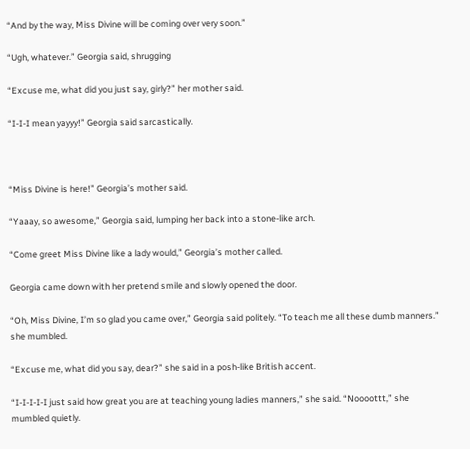“And by the way, Miss Divine will be coming over very soon.”

“Ugh, whatever.” Georgia said, shrugging

“Excuse me, what did you just say, girly?” her mother said.

“I-I-I mean yayyy!” Georgia said sarcastically.



“Miss Divine is here!” Georgia’s mother said.

“Yaaay, so awesome,” Georgia said, lumping her back into a stone-like arch.

“Come greet Miss Divine like a lady would,” Georgia’s mother called.

Georgia came down with her pretend smile and slowly opened the door.

“Oh, Miss Divine, I’m so glad you came over,” Georgia said politely. “To teach me all these dumb manners.” she mumbled.

“Excuse me, what did you say, dear?” she said in a posh-like British accent.

“I-I-I-I-I just said how great you are at teaching young ladies manners,” she said. “Noooottt,” she mumbled quietly.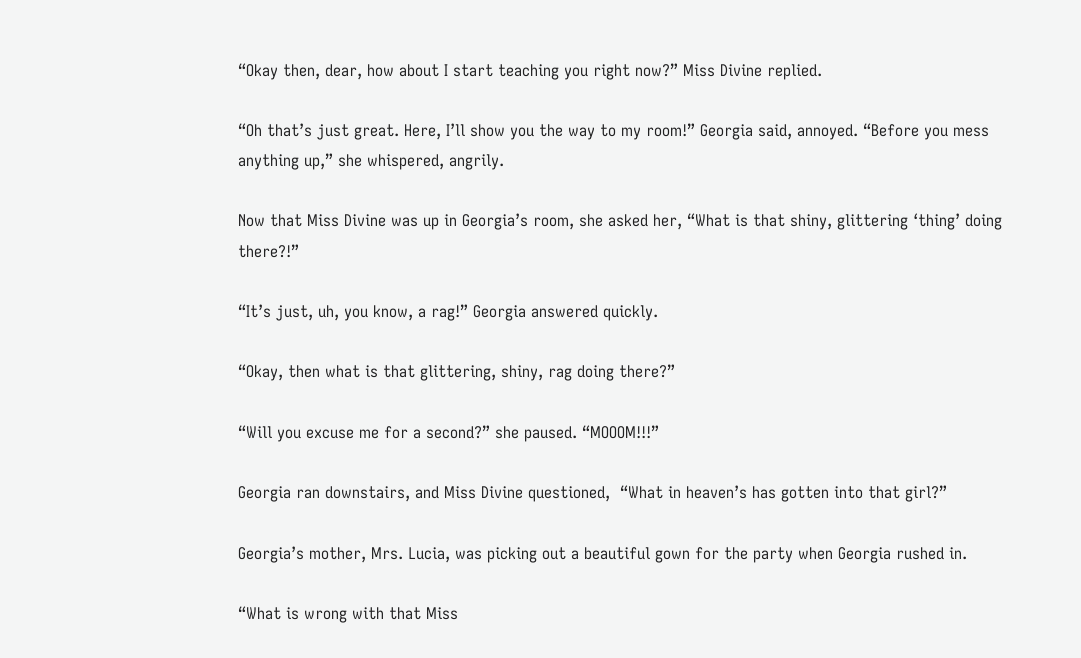“Okay then, dear, how about I start teaching you right now?” Miss Divine replied.

“Oh that’s just great. Here, I’ll show you the way to my room!” Georgia said, annoyed. “Before you mess anything up,” she whispered, angrily.

Now that Miss Divine was up in Georgia’s room, she asked her, “What is that shiny, glittering ‘thing’ doing there?!”

“It’s just, uh, you know, a rag!” Georgia answered quickly.

“Okay, then what is that glittering, shiny, rag doing there?”

“Will you excuse me for a second?” she paused. “MOOOM!!!”

Georgia ran downstairs, and Miss Divine questioned,  “What in heaven’s has gotten into that girl?”

Georgia’s mother, Mrs. Lucia, was picking out a beautiful gown for the party when Georgia rushed in.

“What is wrong with that Miss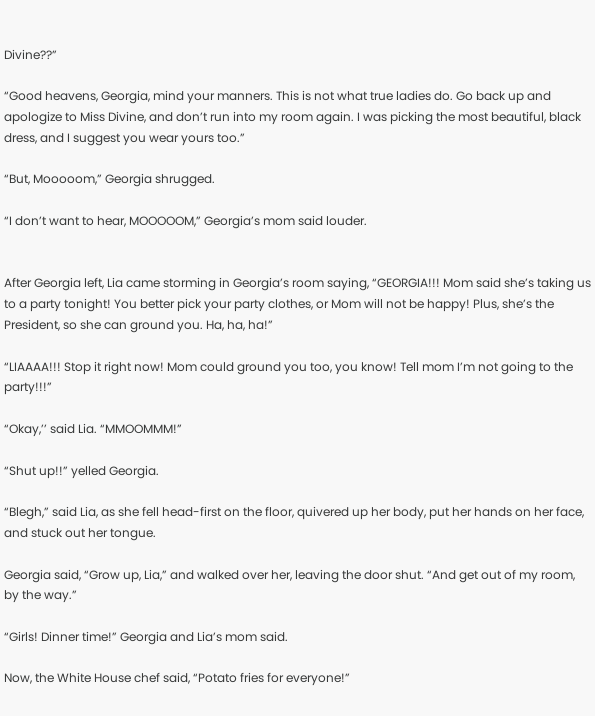Divine??”

“Good heavens, Georgia, mind your manners. This is not what true ladies do. Go back up and apologize to Miss Divine, and don’t run into my room again. I was picking the most beautiful, black dress, and I suggest you wear yours too.”

“But, Mooooom,” Georgia shrugged.

“I don’t want to hear, MOOOOOM,” Georgia’s mom said louder.


After Georgia left, Lia came storming in Georgia’s room saying, “GEORGIA!!! Mom said she’s taking us to a party tonight! You better pick your party clothes, or Mom will not be happy! Plus, she’s the President, so she can ground you. Ha, ha, ha!”

“LIAAAA!!! Stop it right now! Mom could ground you too, you know! Tell mom I’m not going to the party!!!”

“Okay,’’ said Lia. “MMOOMMM!”

“Shut up!!” yelled Georgia.

“Blegh,” said Lia, as she fell head-first on the floor, quivered up her body, put her hands on her face, and stuck out her tongue.

Georgia said, “Grow up, Lia,” and walked over her, leaving the door shut. “And get out of my room, by the way.”

“Girls! Dinner time!” Georgia and Lia’s mom said.

Now, the White House chef said, “Potato fries for everyone!”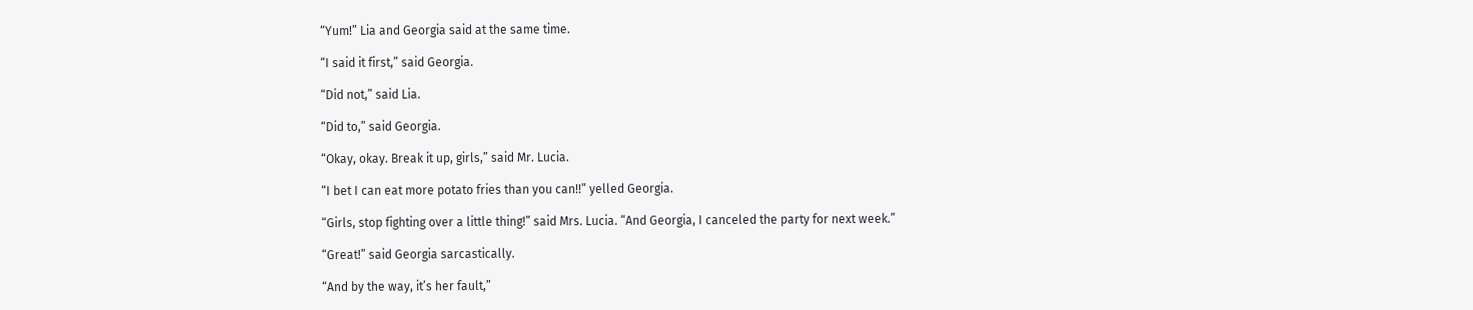“Yum!” Lia and Georgia said at the same time.

“I said it first,” said Georgia.

“Did not,” said Lia.

“Did to,” said Georgia.

“Okay, okay. Break it up, girls,” said Mr. Lucia.

“I bet I can eat more potato fries than you can!!” yelled Georgia.

“Girls, stop fighting over a little thing!” said Mrs. Lucia. “And Georgia, I canceled the party for next week.”

“Great!” said Georgia sarcastically.

“And by the way, it’s her fault,”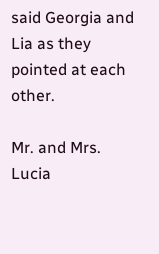said Georgia and Lia as they pointed at each other.

Mr. and Mrs. Lucia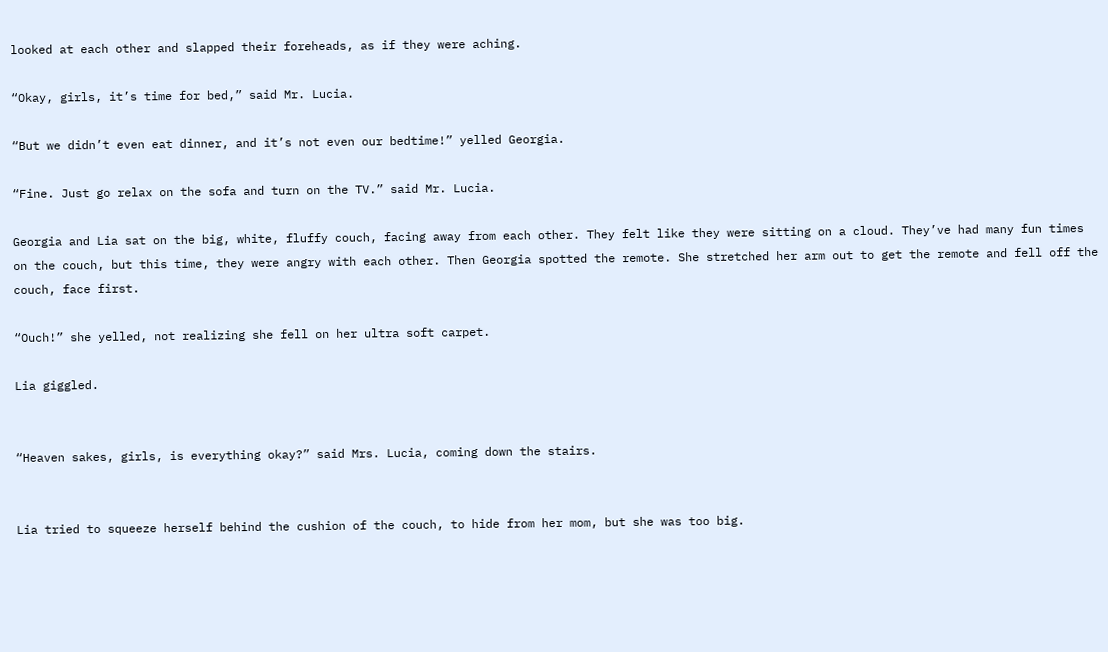looked at each other and slapped their foreheads, as if they were aching.

“Okay, girls, it’s time for bed,” said Mr. Lucia.

“But we didn’t even eat dinner, and it’s not even our bedtime!” yelled Georgia.

“Fine. Just go relax on the sofa and turn on the TV.” said Mr. Lucia.

Georgia and Lia sat on the big, white, fluffy couch, facing away from each other. They felt like they were sitting on a cloud. They’ve had many fun times on the couch, but this time, they were angry with each other. Then Georgia spotted the remote. She stretched her arm out to get the remote and fell off the couch, face first.

“Ouch!” she yelled, not realizing she fell on her ultra soft carpet.

Lia giggled.


“Heaven sakes, girls, is everything okay?” said Mrs. Lucia, coming down the stairs.


Lia tried to squeeze herself behind the cushion of the couch, to hide from her mom, but she was too big.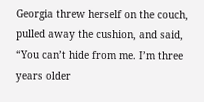Georgia threw herself on the couch, pulled away the cushion, and said, “You can’t hide from me. I’m three years older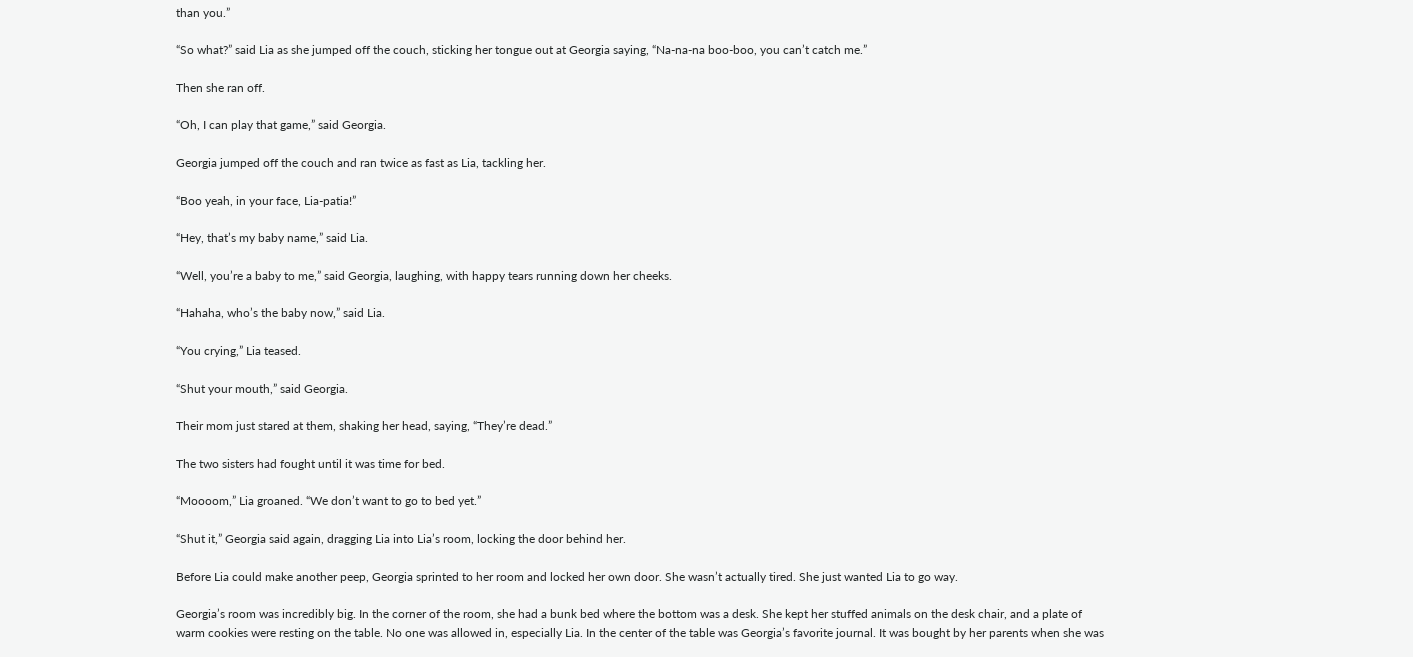than you.”

“So what?” said Lia as she jumped off the couch, sticking her tongue out at Georgia saying, “Na-na-na boo-boo, you can’t catch me.”

Then she ran off.

“Oh, I can play that game,” said Georgia.

Georgia jumped off the couch and ran twice as fast as Lia, tackling her.

“Boo yeah, in your face, Lia-patia!”

“Hey, that’s my baby name,” said Lia.

“Well, you’re a baby to me,” said Georgia, laughing, with happy tears running down her cheeks.

“Hahaha, who’s the baby now,” said Lia.

“You crying,” Lia teased.

“Shut your mouth,” said Georgia.

Their mom just stared at them, shaking her head, saying, “They’re dead.”

The two sisters had fought until it was time for bed.

“Moooom,” Lia groaned. “We don’t want to go to bed yet.”

“Shut it,” Georgia said again, dragging Lia into Lia’s room, locking the door behind her.

Before Lia could make another peep, Georgia sprinted to her room and locked her own door. She wasn’t actually tired. She just wanted Lia to go way.

Georgia’s room was incredibly big. In the corner of the room, she had a bunk bed where the bottom was a desk. She kept her stuffed animals on the desk chair, and a plate of warm cookies were resting on the table. No one was allowed in, especially Lia. In the center of the table was Georgia’s favorite journal. It was bought by her parents when she was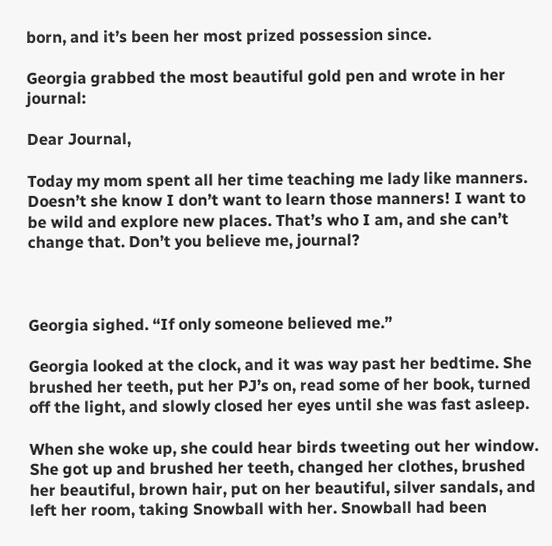born, and it’s been her most prized possession since.

Georgia grabbed the most beautiful gold pen and wrote in her journal:

Dear Journal,

Today my mom spent all her time teaching me lady like manners. Doesn’t she know I don’t want to learn those manners! I want to be wild and explore new places. That’s who I am, and she can’t change that. Don’t you believe me, journal?



Georgia sighed. “If only someone believed me.”

Georgia looked at the clock, and it was way past her bedtime. She brushed her teeth, put her PJ’s on, read some of her book, turned off the light, and slowly closed her eyes until she was fast asleep.

When she woke up, she could hear birds tweeting out her window. She got up and brushed her teeth, changed her clothes, brushed her beautiful, brown hair, put on her beautiful, silver sandals, and left her room, taking Snowball with her. Snowball had been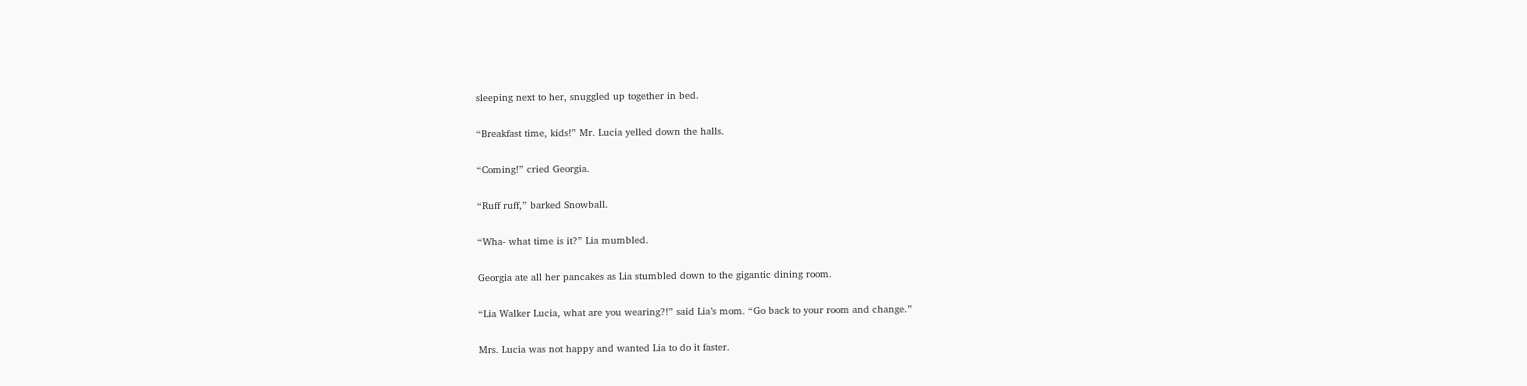sleeping next to her, snuggled up together in bed.

“Breakfast time, kids!” Mr. Lucia yelled down the halls.

“Coming!” cried Georgia.

“Ruff ruff,” barked Snowball.

“Wha- what time is it?” Lia mumbled.

Georgia ate all her pancakes as Lia stumbled down to the gigantic dining room.

“Lia Walker Lucia, what are you wearing?!” said Lia’s mom. “Go back to your room and change.”

Mrs. Lucia was not happy and wanted Lia to do it faster.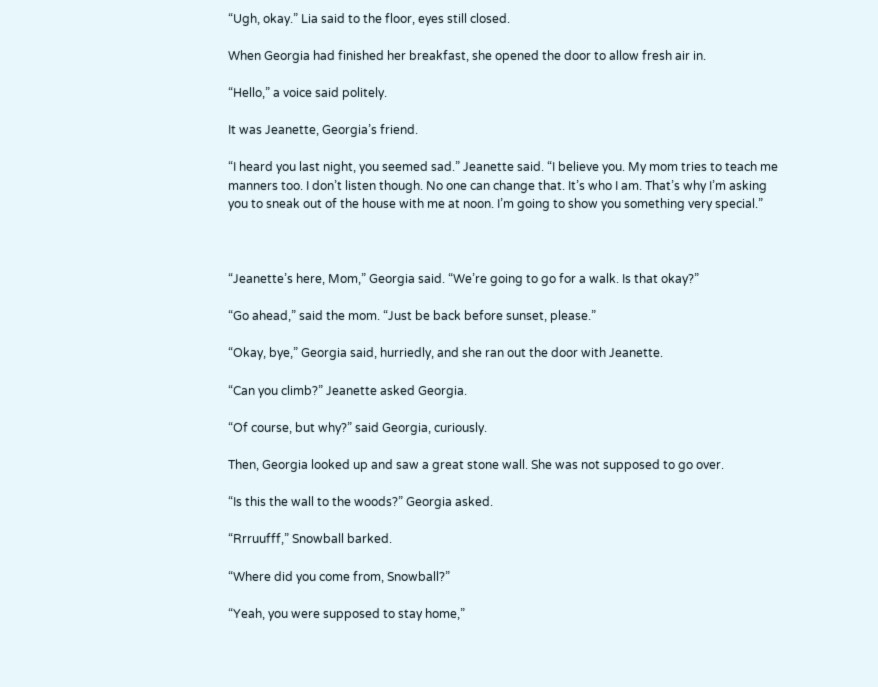“Ugh, okay.” Lia said to the floor, eyes still closed.

When Georgia had finished her breakfast, she opened the door to allow fresh air in.

“Hello,” a voice said politely.

It was Jeanette, Georgia’s friend.

“I heard you last night, you seemed sad.” Jeanette said. “I believe you. My mom tries to teach me manners too. I don’t listen though. No one can change that. It’s who I am. That’s why I’m asking you to sneak out of the house with me at noon. I’m going to show you something very special.”



“Jeanette’s here, Mom,” Georgia said. “We’re going to go for a walk. Is that okay?”

“Go ahead,” said the mom. “Just be back before sunset, please.”

“Okay, bye,” Georgia said, hurriedly, and she ran out the door with Jeanette.

“Can you climb?” Jeanette asked Georgia.

“Of course, but why?” said Georgia, curiously.

Then, Georgia looked up and saw a great stone wall. She was not supposed to go over.

“Is this the wall to the woods?” Georgia asked.

“Rrruufff,” Snowball barked.

“Where did you come from, Snowball?”

“Yeah, you were supposed to stay home,”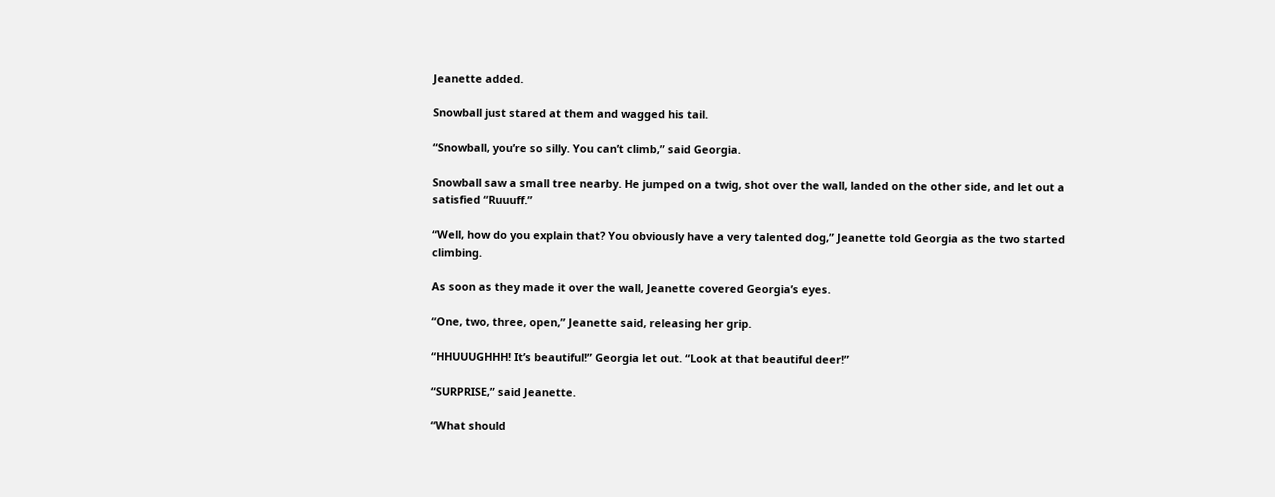Jeanette added.

Snowball just stared at them and wagged his tail.

“Snowball, you’re so silly. You can’t climb,” said Georgia.

Snowball saw a small tree nearby. He jumped on a twig, shot over the wall, landed on the other side, and let out a satisfied “Ruuuff.”

“Well, how do you explain that? You obviously have a very talented dog,” Jeanette told Georgia as the two started climbing.

As soon as they made it over the wall, Jeanette covered Georgia’s eyes.

“One, two, three, open,” Jeanette said, releasing her grip.

“HHUUUGHHH! It’s beautiful!” Georgia let out. “Look at that beautiful deer!”

“SURPRISE,” said Jeanette.

“What should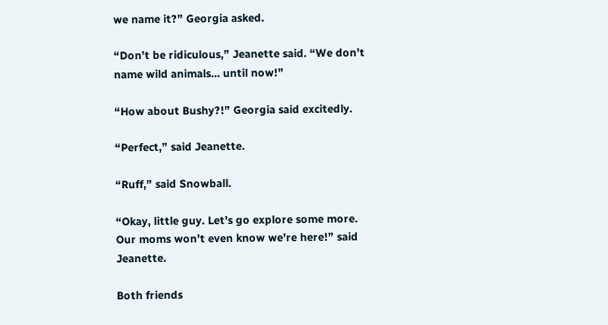we name it?” Georgia asked.

“Don’t be ridiculous,” Jeanette said. “We don’t name wild animals… until now!”

“How about Bushy?!” Georgia said excitedly.

“Perfect,” said Jeanette.

“Ruff,” said Snowball.

“Okay, little guy. Let’s go explore some more. Our moms won’t even know we’re here!” said Jeanette.

Both friends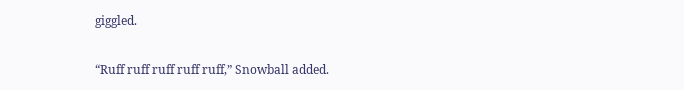giggled.

“Ruff ruff ruff ruff ruff,” Snowball added.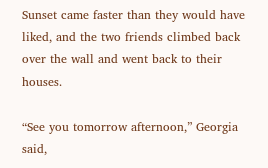Sunset came faster than they would have liked, and the two friends climbed back over the wall and went back to their houses.

“See you tomorrow afternoon,” Georgia said,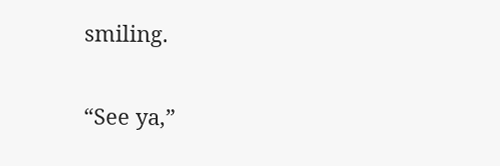smiling.

“See ya,”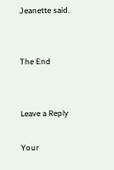Jeanette said.


The End


Leave a Reply

Your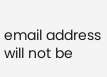email address will not be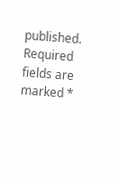published. Required fields are marked *